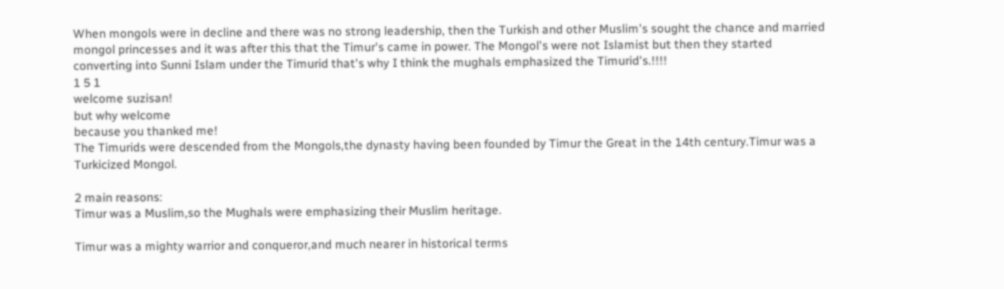When mongols were in decline and there was no strong leadership, then the Turkish and other Muslim's sought the chance and married mongol princesses and it was after this that the Timur's came in power. The Mongol's were not Islamist but then they started converting into Sunni Islam under the Timurid that's why I think the mughals emphasized the Timurid's.!!!!
1 5 1
welcome suzisan!
but why welcome
because you thanked me!
The Timurids were descended from the Mongols,the dynasty having been founded by Timur the Great in the 14th century.Timur was a Turkicized Mongol.

2 main reasons:
Timur was a Muslim,so the Mughals were emphasizing their Muslim heritage.

Timur was a mighty warrior and conqueror,and much nearer in historical terms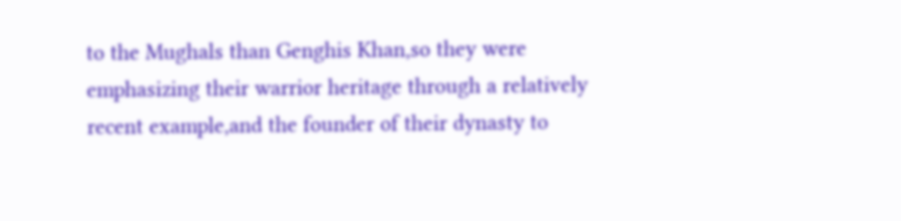to the Mughals than Genghis Khan,so they were emphasizing their warrior heritage through a relatively recent example,and the founder of their dynasty to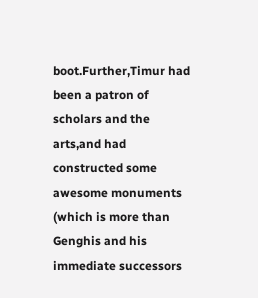boot.Further,Timur had been a patron of scholars and the arts,and had constructed some awesome monuments (which is more than Genghis and his immediate successors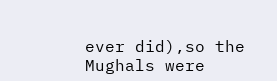ever did),so the Mughals were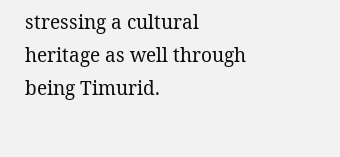stressing a cultural heritage as well through being Timurid.